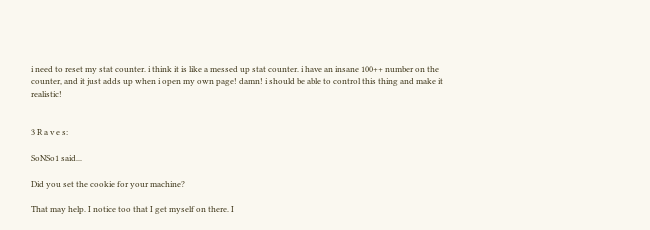i need to reset my stat counter. i think it is like a messed up stat counter. i have an insane 100++ number on the counter, and it just adds up when i open my own page! damn! i should be able to control this thing and make it realistic!


3 R a v e s:

SoNSo1 said...

Did you set the cookie for your machine?

That may help. I notice too that I get myself on there. I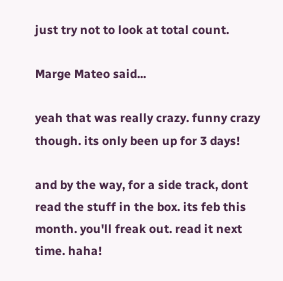just try not to look at total count.

Marge Mateo said...

yeah that was really crazy. funny crazy though. its only been up for 3 days!

and by the way, for a side track, dont read the stuff in the box. its feb this month. you'll freak out. read it next time. haha!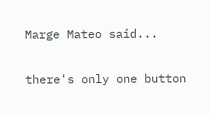Marge Mateo said...

there's only one button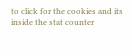to click for the cookies and its inside the stat counter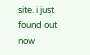site. i just found out now